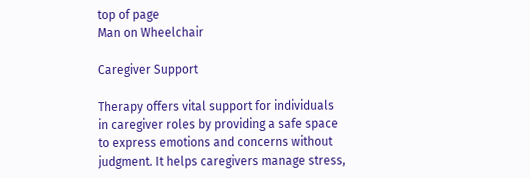top of page
Man on Wheelchair

Caregiver Support

Therapy offers vital support for individuals in caregiver roles by providing a safe space to express emotions and concerns without judgment. It helps caregivers manage stress,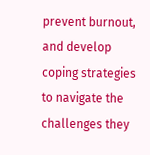prevent burnout, and develop coping strategies to navigate the challenges they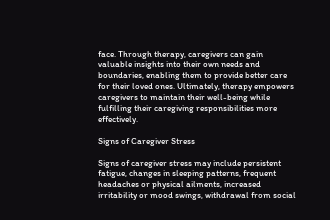face. Through therapy, caregivers can gain valuable insights into their own needs and boundaries, enabling them to provide better care for their loved ones. Ultimately, therapy empowers caregivers to maintain their well-being while fulfilling their caregiving responsibilities more effectively.

Signs of Caregiver Stress

Signs of caregiver stress may include persistent fatigue, changes in sleeping patterns, frequent headaches or physical ailments, increased irritability or mood swings, withdrawal from social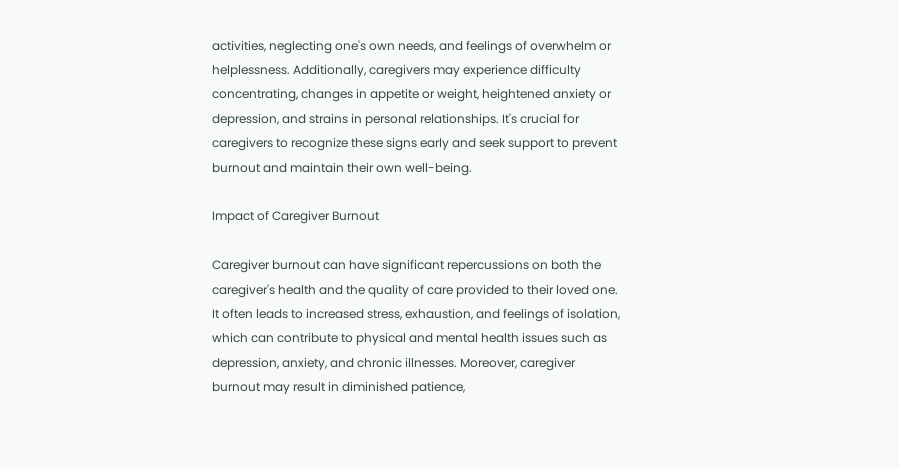activities, neglecting one's own needs, and feelings of overwhelm or helplessness. Additionally, caregivers may experience difficulty concentrating, changes in appetite or weight, heightened anxiety or depression, and strains in personal relationships. It's crucial for caregivers to recognize these signs early and seek support to prevent burnout and maintain their own well-being.

Impact of Caregiver Burnout

Caregiver burnout can have significant repercussions on both the caregiver's health and the quality of care provided to their loved one. It often leads to increased stress, exhaustion, and feelings of isolation, which can contribute to physical and mental health issues such as depression, anxiety, and chronic illnesses. Moreover, caregiver burnout may result in diminished patience,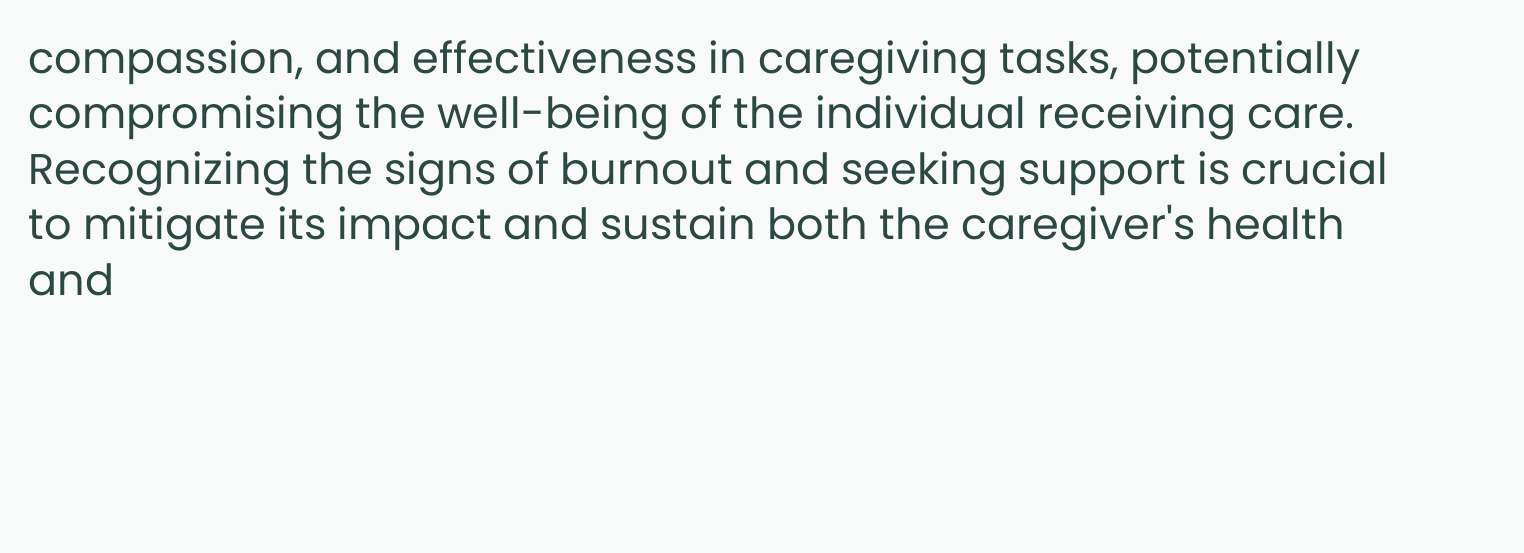compassion, and effectiveness in caregiving tasks, potentially compromising the well-being of the individual receiving care. Recognizing the signs of burnout and seeking support is crucial to mitigate its impact and sustain both the caregiver's health and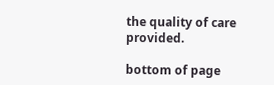the quality of care provided.

bottom of page